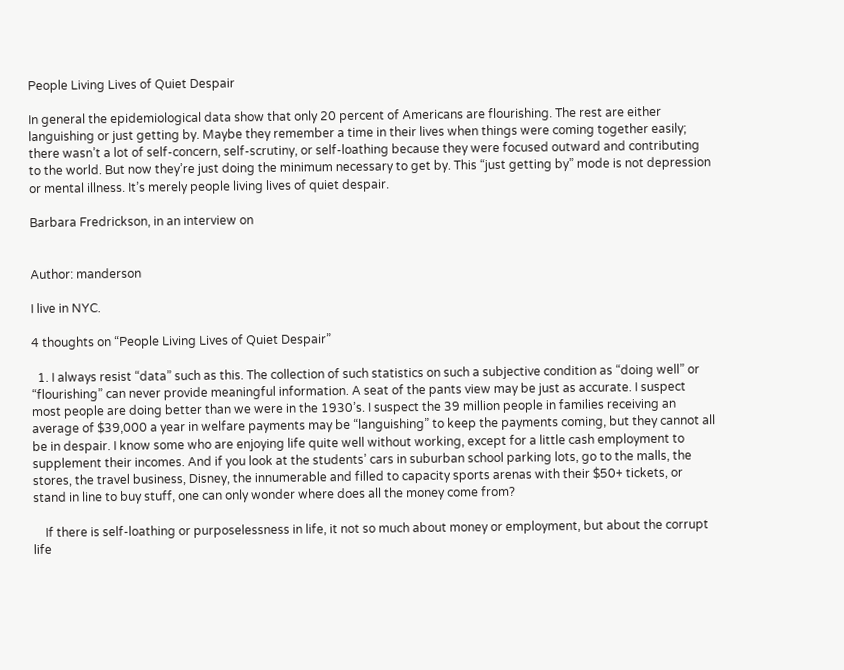People Living Lives of Quiet Despair

In general the epidemiological data show that only 20 percent of Americans are flourishing. The rest are either languishing or just getting by. Maybe they remember a time in their lives when things were coming together easily; there wasn’t a lot of self-concern, self-scrutiny, or self-loathing because they were focused outward and contributing to the world. But now they’re just doing the minimum necessary to get by. This “just getting by” mode is not depression or mental illness. It’s merely people living lives of quiet despair.

Barbara Fredrickson, in an interview on


Author: manderson

I live in NYC.

4 thoughts on “People Living Lives of Quiet Despair”

  1. I always resist “data” such as this. The collection of such statistics on such a subjective condition as “doing well” or “flourishing” can never provide meaningful information. A seat of the pants view may be just as accurate. I suspect most people are doing better than we were in the 1930’s. I suspect the 39 million people in families receiving an average of $39,000 a year in welfare payments may be “languishing” to keep the payments coming, but they cannot all be in despair. I know some who are enjoying life quite well without working, except for a little cash employment to supplement their incomes. And if you look at the students’ cars in suburban school parking lots, go to the malls, the stores, the travel business, Disney, the innumerable and filled to capacity sports arenas with their $50+ tickets, or stand in line to buy stuff, one can only wonder where does all the money come from?

    If there is self-loathing or purposelessness in life, it not so much about money or employment, but about the corrupt life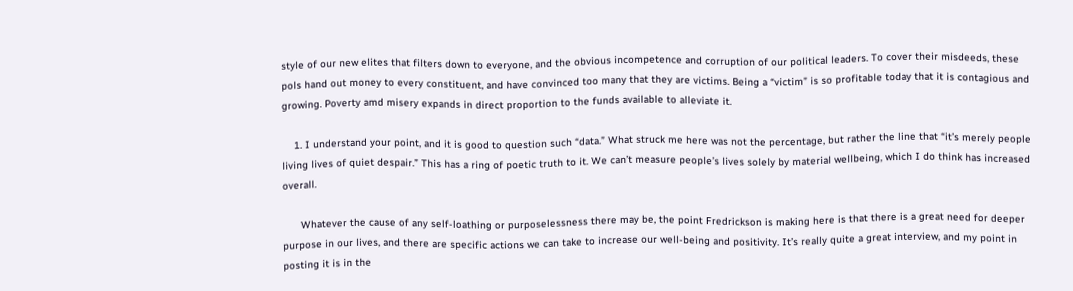style of our new elites that filters down to everyone, and the obvious incompetence and corruption of our political leaders. To cover their misdeeds, these pols hand out money to every constituent, and have convinced too many that they are victims. Being a “victim” is so profitable today that it is contagious and growing. Poverty amd misery expands in direct proportion to the funds available to alleviate it.

    1. I understand your point, and it is good to question such “data.” What struck me here was not the percentage, but rather the line that “it’s merely people living lives of quiet despair.” This has a ring of poetic truth to it. We can’t measure people’s lives solely by material wellbeing, which I do think has increased overall.

      Whatever the cause of any self-loathing or purposelessness there may be, the point Fredrickson is making here is that there is a great need for deeper purpose in our lives, and there are specific actions we can take to increase our well-being and positivity. It’s really quite a great interview, and my point in posting it is in the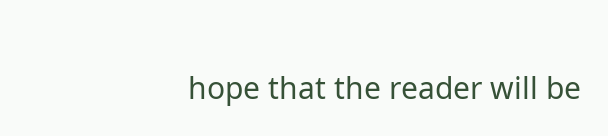hope that the reader will be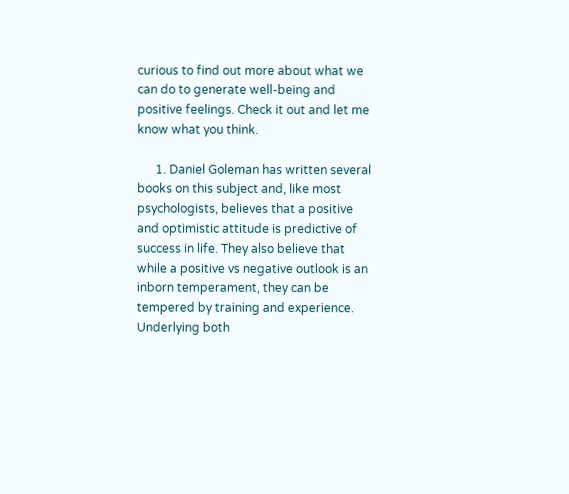curious to find out more about what we can do to generate well-being and positive feelings. Check it out and let me know what you think.

      1. Daniel Goleman has written several books on this subject and, like most psychologists, believes that a positive and optimistic attitude is predictive of success in life. They also believe that while a positive vs negative outlook is an inborn temperament, they can be tempered by training and experience. Underlying both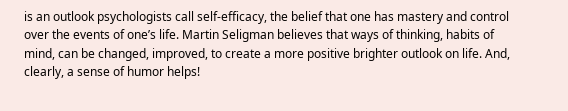is an outlook psychologists call self-efficacy, the belief that one has mastery and control over the events of one’s life. Martin Seligman believes that ways of thinking, habits of mind, can be changed, improved, to create a more positive brighter outlook on life. And, clearly, a sense of humor helps!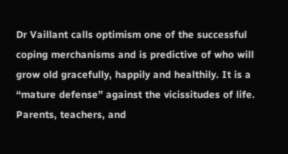Dr Vaillant calls optimism one of the successful coping merchanisms and is predictive of who will grow old gracefully, happily and healthily. It is a “mature defense” against the vicissitudes of life. Parents, teachers, and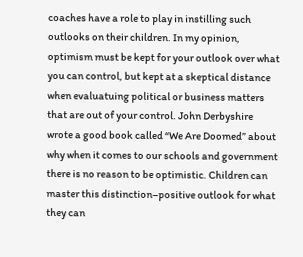coaches have a role to play in instilling such outlooks on their children. In my opinion, optimism must be kept for your outlook over what you can control, but kept at a skeptical distance when evaluatuing political or business matters that are out of your control. John Derbyshire wrote a good book called “We Are Doomed” about why when it comes to our schools and government there is no reason to be optimistic. Children can master this distinction–positive outlook for what they can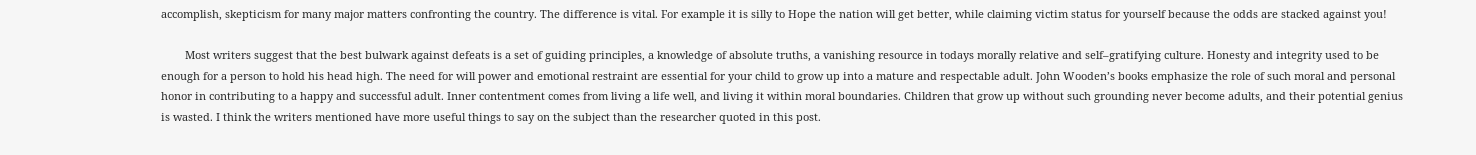accomplish, skepticism for many major matters confronting the country. The difference is vital. For example it is silly to Hope the nation will get better, while claiming victim status for yourself because the odds are stacked against you!

        Most writers suggest that the best bulwark against defeats is a set of guiding principles, a knowledge of absolute truths, a vanishing resource in todays morally relative and self–gratifying culture. Honesty and integrity used to be enough for a person to hold his head high. The need for will power and emotional restraint are essential for your child to grow up into a mature and respectable adult. John Wooden’s books emphasize the role of such moral and personal honor in contributing to a happy and successful adult. Inner contentment comes from living a life well, and living it within moral boundaries. Children that grow up without such grounding never become adults, and their potential genius is wasted. I think the writers mentioned have more useful things to say on the subject than the researcher quoted in this post.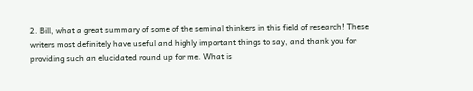2. Bill, what a great summary of some of the seminal thinkers in this field of research! These writers most definitely have useful and highly important things to say, and thank you for providing such an elucidated round up for me. What is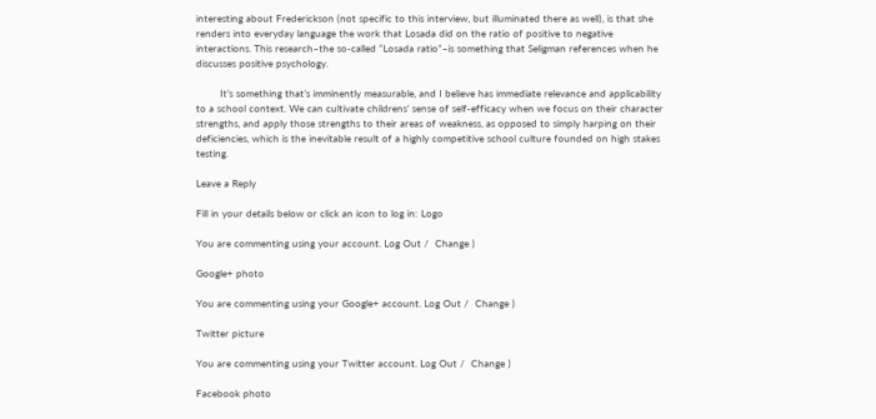interesting about Frederickson (not specific to this interview, but illuminated there as well), is that she renders into everyday language the work that Losada did on the ratio of positive to negative interactions. This research–the so-called “Losada ratio”–is something that Seligman references when he discusses positive psychology.

        It’s something that’s imminently measurable, and I believe has immediate relevance and applicability to a school context. We can cultivate childrens’ sense of self-efficacy when we focus on their character strengths, and apply those strengths to their areas of weakness, as opposed to simply harping on their deficiencies, which is the inevitable result of a highly competitive school culture founded on high stakes testing.

Leave a Reply

Fill in your details below or click an icon to log in: Logo

You are commenting using your account. Log Out /  Change )

Google+ photo

You are commenting using your Google+ account. Log Out /  Change )

Twitter picture

You are commenting using your Twitter account. Log Out /  Change )

Facebook photo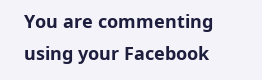You are commenting using your Facebook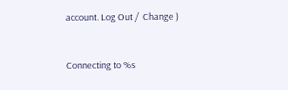account. Log Out /  Change )


Connecting to %s